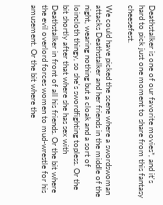Deathstalker is one of our favorite movies*, and it's hard to pick just one moment to share from this fantasy cheesefest.

We could have picked the scene where a swordswoman attacks Deathstalker and her friends in the middle of the night, wearing nothing but a cloak and a sort of loincloth thingy, so she's swordfighting topless. Or the bit shortly after that where she has sex with Deathstalker in front of all his friends. Or the bit where the evil overlord forces women to mud-wrestle for his amusement. Or the bit where the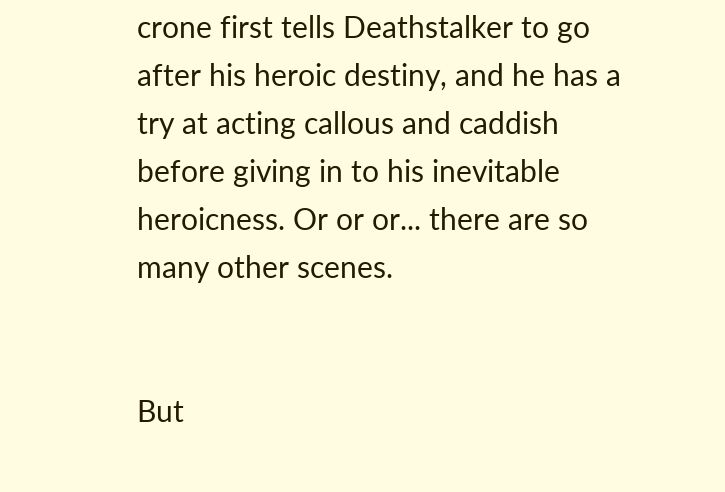crone first tells Deathstalker to go after his heroic destiny, and he has a try at acting callous and caddish before giving in to his inevitable heroicness. Or or or... there are so many other scenes.


But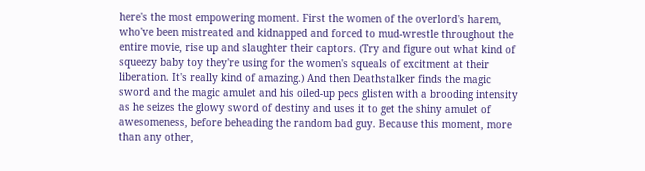here's the most empowering moment. First the women of the overlord's harem, who've been mistreated and kidnapped and forced to mud-wrestle throughout the entire movie, rise up and slaughter their captors. (Try and figure out what kind of squeezy baby toy they're using for the women's squeals of excitment at their liberation. It's really kind of amazing.) And then Deathstalker finds the magic sword and the magic amulet and his oiled-up pecs glisten with a brooding intensity as he seizes the glowy sword of destiny and uses it to get the shiny amulet of awesomeness, before beheading the random bad guy. Because this moment, more than any other,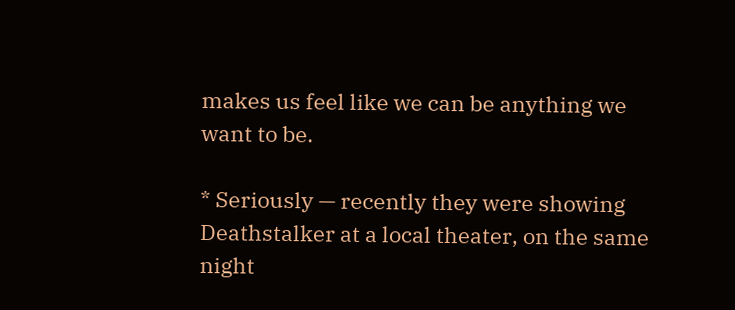makes us feel like we can be anything we want to be.

* Seriously — recently they were showing Deathstalker at a local theater, on the same night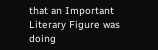that an Important Literary Figure was doing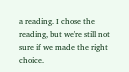a reading. I chose the reading, but we're still not sure if we made the right choice.